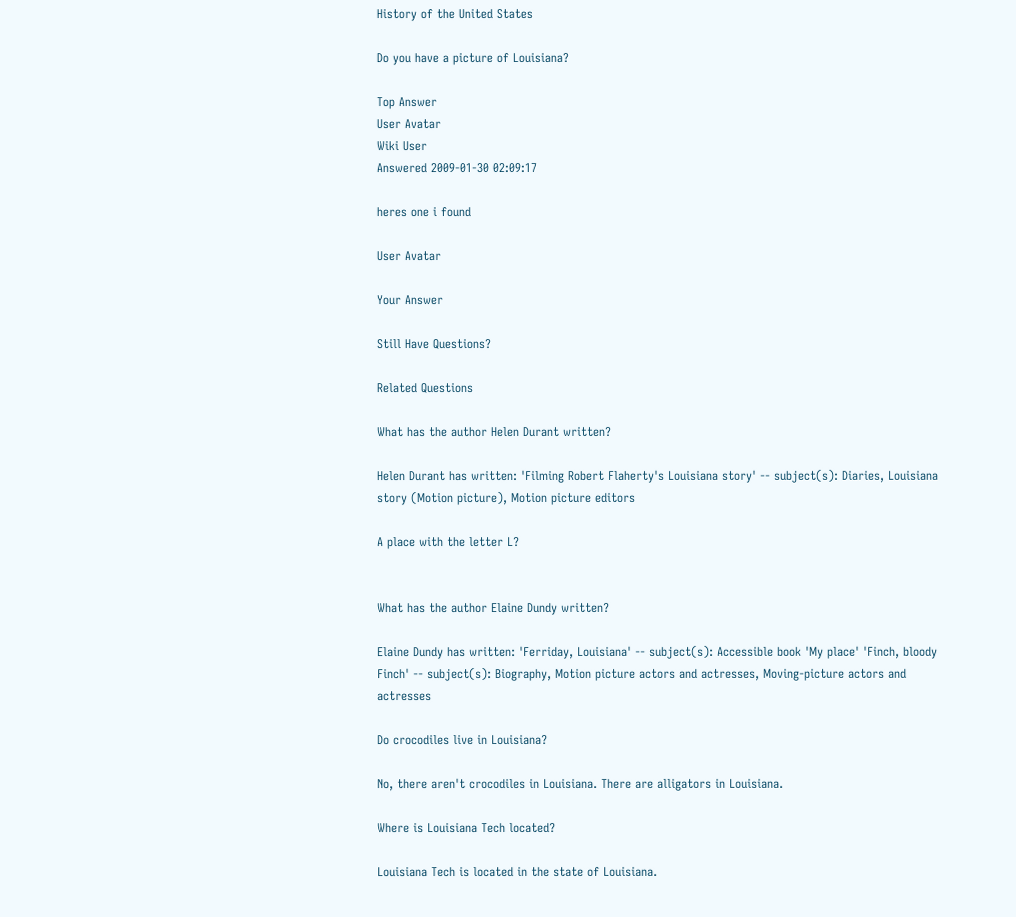History of the United States

Do you have a picture of Louisiana?

Top Answer
User Avatar
Wiki User
Answered 2009-01-30 02:09:17

heres one i found

User Avatar

Your Answer

Still Have Questions?

Related Questions

What has the author Helen Durant written?

Helen Durant has written: 'Filming Robert Flaherty's Louisiana story' -- subject(s): Diaries, Louisiana story (Motion picture), Motion picture editors

A place with the letter L?


What has the author Elaine Dundy written?

Elaine Dundy has written: 'Ferriday, Louisiana' -- subject(s): Accessible book 'My place' 'Finch, bloody Finch' -- subject(s): Biography, Motion picture actors and actresses, Moving-picture actors and actresses

Do crocodiles live in Louisiana?

No, there aren't crocodiles in Louisiana. There are alligators in Louisiana.

Where is Louisiana Tech located?

Louisiana Tech is located in the state of Louisiana.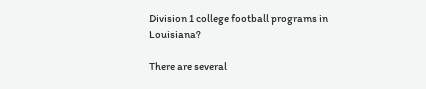Division 1 college football programs in Louisiana?

There are several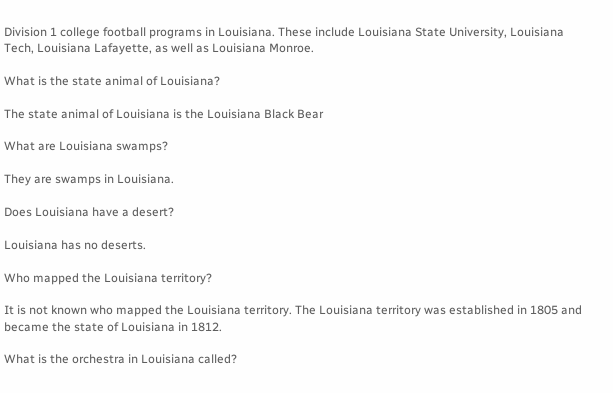Division 1 college football programs in Louisiana. These include Louisiana State University, Louisiana Tech, Louisiana Lafayette, as well as Louisiana Monroe.

What is the state animal of Louisiana?

The state animal of Louisiana is the Louisiana Black Bear

What are Louisiana swamps?

They are swamps in Louisiana.

Does Louisiana have a desert?

Louisiana has no deserts.

Who mapped the Louisiana territory?

It is not known who mapped the Louisiana territory. The Louisiana territory was established in 1805 and became the state of Louisiana in 1812.

What is the orchestra in Louisiana called?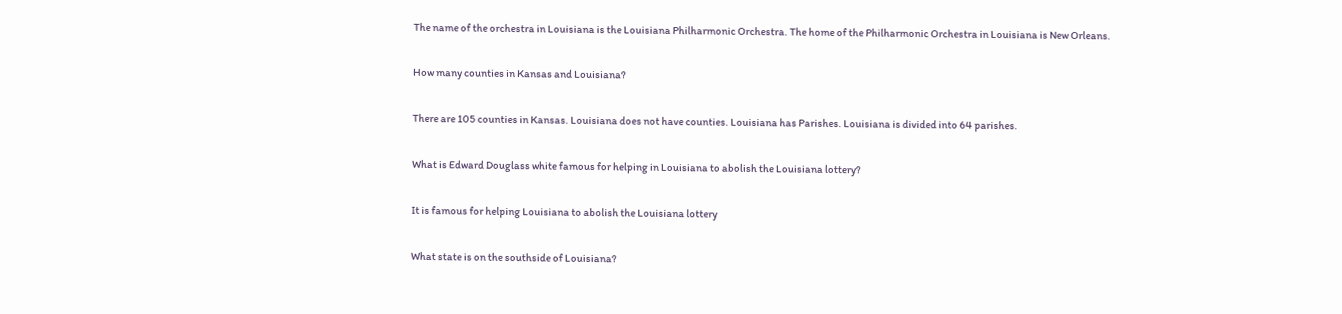The name of the orchestra in Louisiana is the Louisiana Philharmonic Orchestra. The home of the Philharmonic Orchestra in Louisiana is New Orleans.

How many counties in Kansas and Louisiana?

There are 105 counties in Kansas. Louisiana does not have counties. Louisiana has Parishes. Louisiana is divided into 64 parishes.

What is Edward Douglass white famous for helping in Louisiana to abolish the Louisiana lottery?

It is famous for helping Louisiana to abolish the Louisiana lottery

What state is on the southside of Louisiana?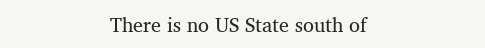There is no US State south of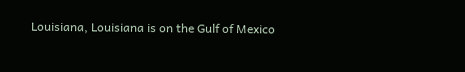Louisiana, Louisiana is on the Gulf of Mexico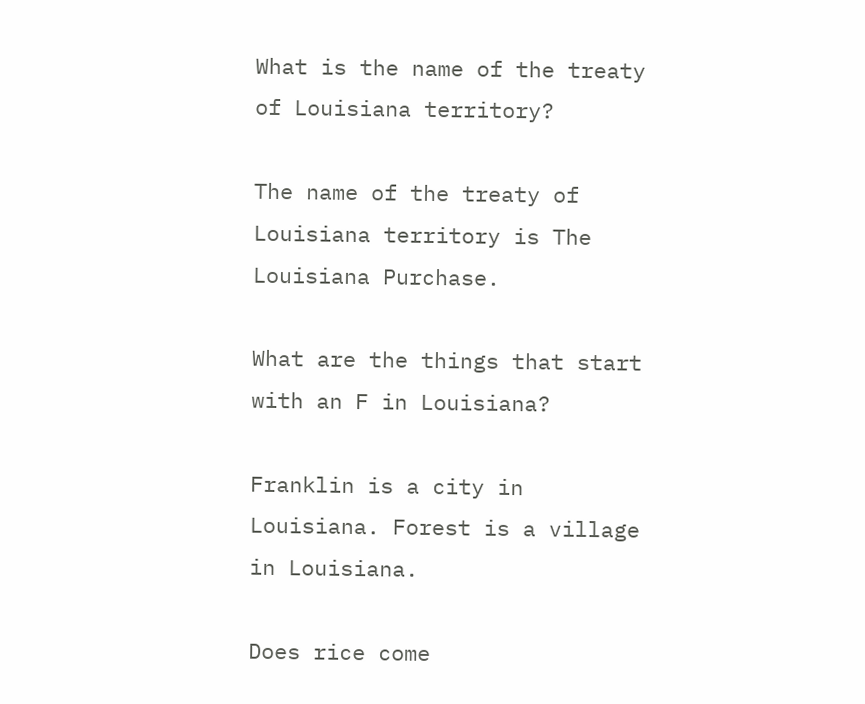What is the name of the treaty of Louisiana territory?

The name of the treaty of Louisiana territory is The Louisiana Purchase.

What are the things that start with an F in Louisiana?

Franklin is a city in Louisiana. Forest is a village in Louisiana.

Does rice come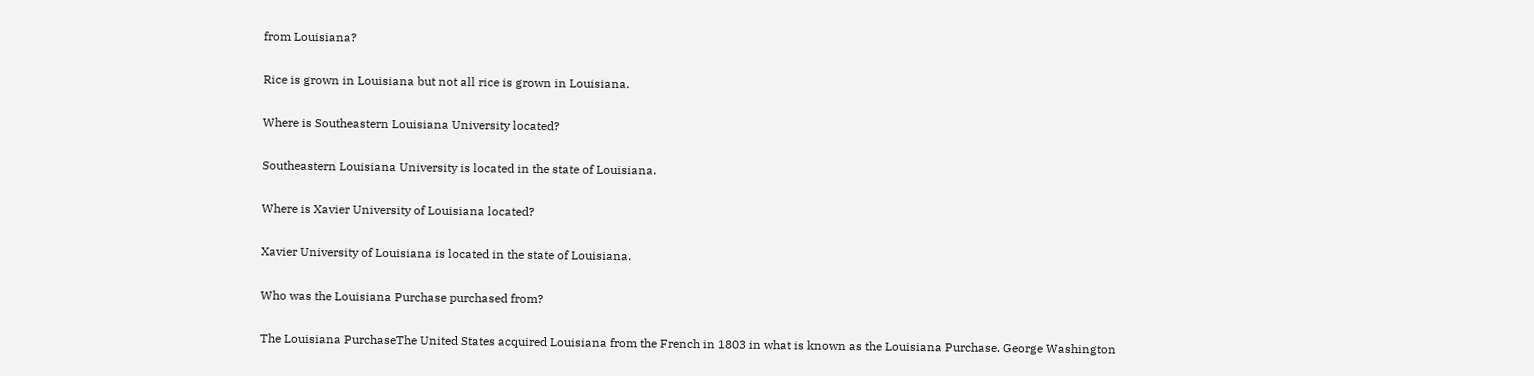from Louisiana?

Rice is grown in Louisiana but not all rice is grown in Louisiana.

Where is Southeastern Louisiana University located?

Southeastern Louisiana University is located in the state of Louisiana.

Where is Xavier University of Louisiana located?

Xavier University of Louisiana is located in the state of Louisiana.

Who was the Louisiana Purchase purchased from?

The Louisiana PurchaseThe United States acquired Louisiana from the French in 1803 in what is known as the Louisiana Purchase. George Washington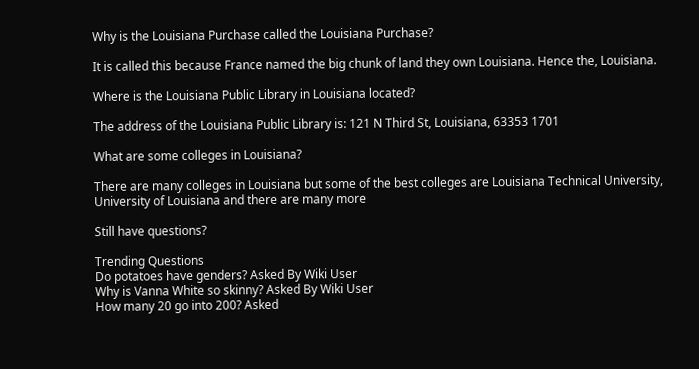Why is the Louisiana Purchase called the Louisiana Purchase?

It is called this because France named the big chunk of land they own Louisiana. Hence the, Louisiana.

Where is the Louisiana Public Library in Louisiana located?

The address of the Louisiana Public Library is: 121 N Third St, Louisiana, 63353 1701

What are some colleges in Louisiana?

There are many colleges in Louisiana but some of the best colleges are Louisiana Technical University, University of Louisiana and there are many more

Still have questions?

Trending Questions
Do potatoes have genders? Asked By Wiki User
Why is Vanna White so skinny? Asked By Wiki User
How many 20 go into 200? Asked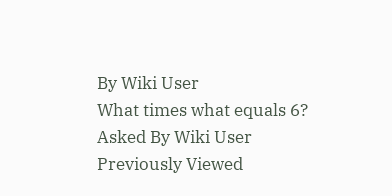By Wiki User
What times what equals 6? Asked By Wiki User
Previously Viewed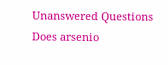Unanswered Questions
Does arsenio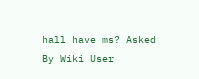hall have ms? Asked By Wiki User